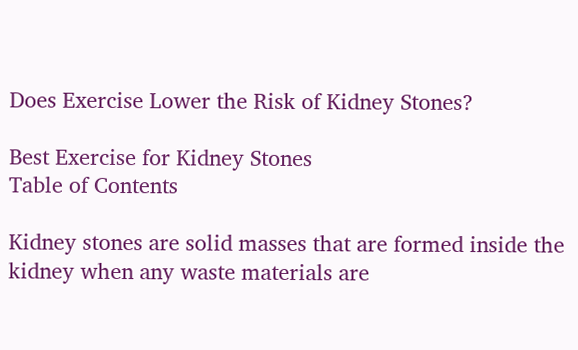Does Exercise Lower the Risk of Kidney Stones?

Best Exercise for Kidney Stones
Table of Contents

Kidney stones are solid masses that are formed inside the kidney when any waste materials are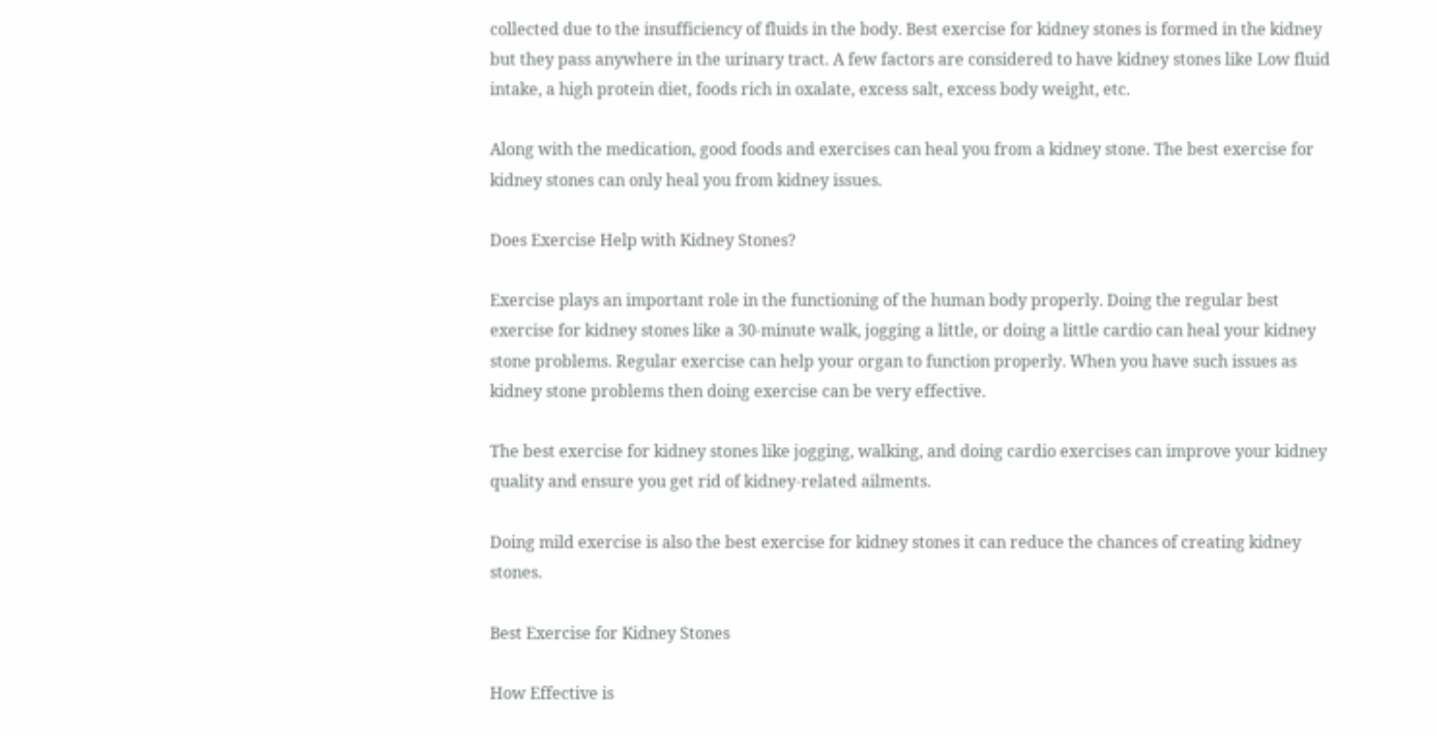collected due to the insufficiency of fluids in the body. Best exercise for kidney stones is formed in the kidney but they pass anywhere in the urinary tract. A few factors are considered to have kidney stones like Low fluid intake, a high protein diet, foods rich in oxalate, excess salt, excess body weight, etc.

Along with the medication, good foods and exercises can heal you from a kidney stone. The best exercise for kidney stones can only heal you from kidney issues.

Does Exercise Help with Kidney Stones?

Exercise plays an important role in the functioning of the human body properly. Doing the regular best exercise for kidney stones like a 30-minute walk, jogging a little, or doing a little cardio can heal your kidney stone problems. Regular exercise can help your organ to function properly. When you have such issues as kidney stone problems then doing exercise can be very effective.

The best exercise for kidney stones like jogging, walking, and doing cardio exercises can improve your kidney quality and ensure you get rid of kidney-related ailments.

Doing mild exercise is also the best exercise for kidney stones it can reduce the chances of creating kidney stones.

Best Exercise for Kidney Stones

How Effective is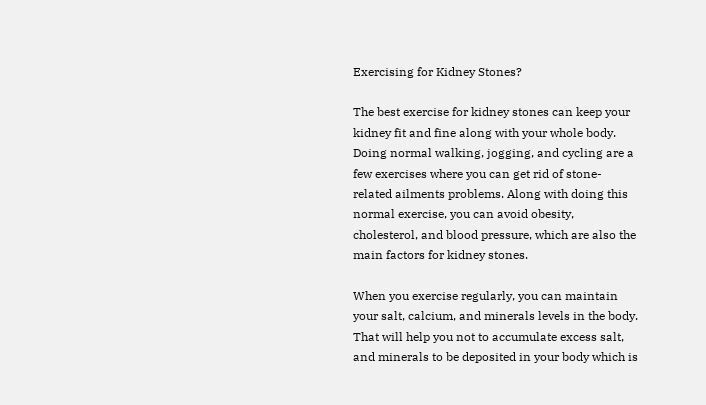Exercising for Kidney Stones?

The best exercise for kidney stones can keep your kidney fit and fine along with your whole body. Doing normal walking, jogging, and cycling are a few exercises where you can get rid of stone-related ailments problems. Along with doing this normal exercise, you can avoid obesity, cholesterol, and blood pressure, which are also the main factors for kidney stones.

When you exercise regularly, you can maintain your salt, calcium, and minerals levels in the body. That will help you not to accumulate excess salt, and minerals to be deposited in your body which is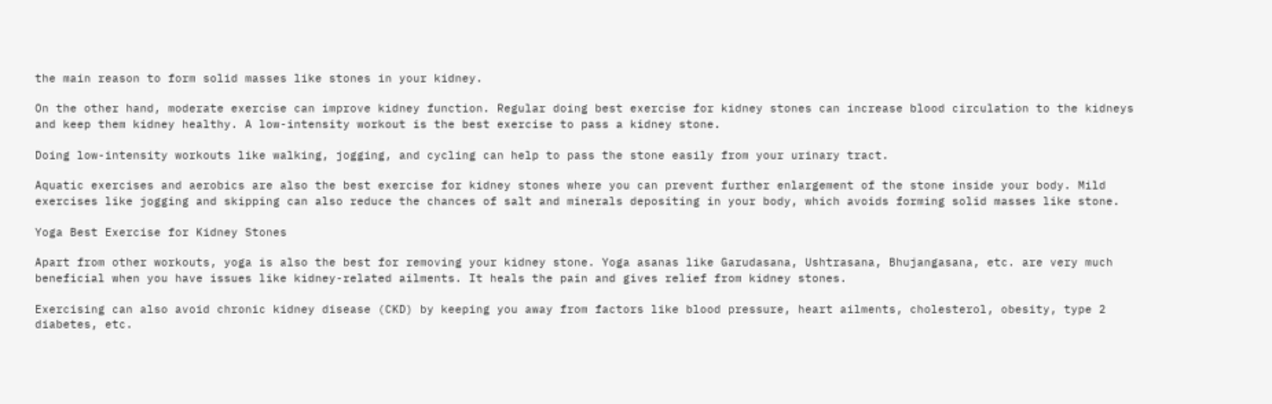the main reason to form solid masses like stones in your kidney.

On the other hand, moderate exercise can improve kidney function. Regular doing best exercise for kidney stones can increase blood circulation to the kidneys and keep them kidney healthy. A low-intensity workout is the best exercise to pass a kidney stone.

Doing low-intensity workouts like walking, jogging, and cycling can help to pass the stone easily from your urinary tract.

Aquatic exercises and aerobics are also the best exercise for kidney stones where you can prevent further enlargement of the stone inside your body. Mild exercises like jogging and skipping can also reduce the chances of salt and minerals depositing in your body, which avoids forming solid masses like stone.

Yoga Best Exercise for Kidney Stones

Apart from other workouts, yoga is also the best for removing your kidney stone. Yoga asanas like Garudasana, Ushtrasana, Bhujangasana, etc. are very much beneficial when you have issues like kidney-related ailments. It heals the pain and gives relief from kidney stones.

Exercising can also avoid chronic kidney disease (CKD) by keeping you away from factors like blood pressure, heart ailments, cholesterol, obesity, type 2 diabetes, etc.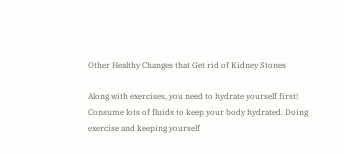Other Healthy Changes that Get rid of Kidney Stones

Along with exercises, you need to hydrate yourself first! Consume lots of fluids to keep your body hydrated. Doing exercise and keeping yourself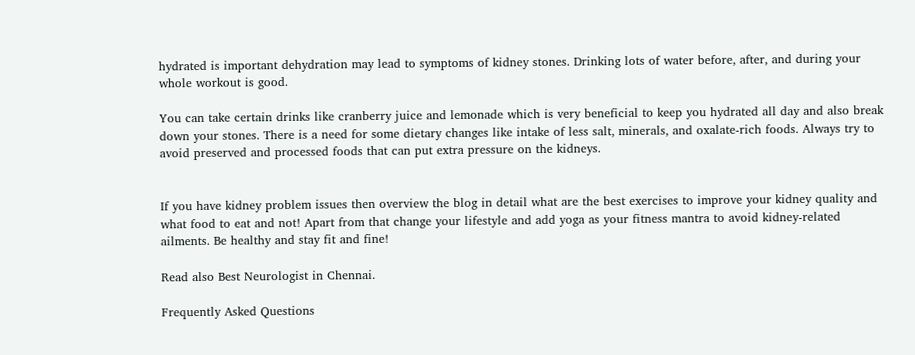hydrated is important dehydration may lead to symptoms of kidney stones. Drinking lots of water before, after, and during your whole workout is good.

You can take certain drinks like cranberry juice and lemonade which is very beneficial to keep you hydrated all day and also break down your stones. There is a need for some dietary changes like intake of less salt, minerals, and oxalate-rich foods. Always try to avoid preserved and processed foods that can put extra pressure on the kidneys.


If you have kidney problem issues then overview the blog in detail what are the best exercises to improve your kidney quality and what food to eat and not! Apart from that change your lifestyle and add yoga as your fitness mantra to avoid kidney-related ailments. Be healthy and stay fit and fine!

Read also Best Neurologist in Chennai.

Frequently Asked Questions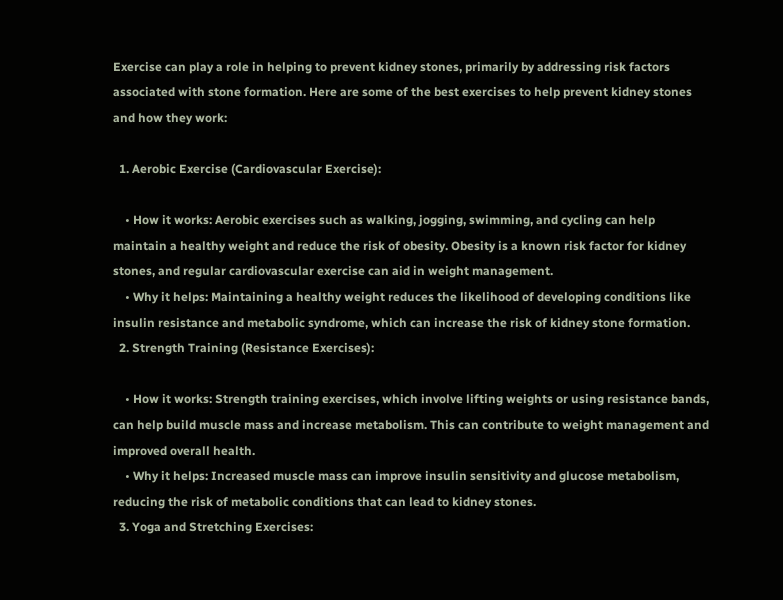Exercise can play a role in helping to prevent kidney stones, primarily by addressing risk factors associated with stone formation. Here are some of the best exercises to help prevent kidney stones and how they work:

  1. Aerobic Exercise (Cardiovascular Exercise):

    • How it works: Aerobic exercises such as walking, jogging, swimming, and cycling can help maintain a healthy weight and reduce the risk of obesity. Obesity is a known risk factor for kidney stones, and regular cardiovascular exercise can aid in weight management.
    • Why it helps: Maintaining a healthy weight reduces the likelihood of developing conditions like insulin resistance and metabolic syndrome, which can increase the risk of kidney stone formation.
  2. Strength Training (Resistance Exercises):

    • How it works: Strength training exercises, which involve lifting weights or using resistance bands, can help build muscle mass and increase metabolism. This can contribute to weight management and improved overall health.
    • Why it helps: Increased muscle mass can improve insulin sensitivity and glucose metabolism, reducing the risk of metabolic conditions that can lead to kidney stones.
  3. Yoga and Stretching Exercises: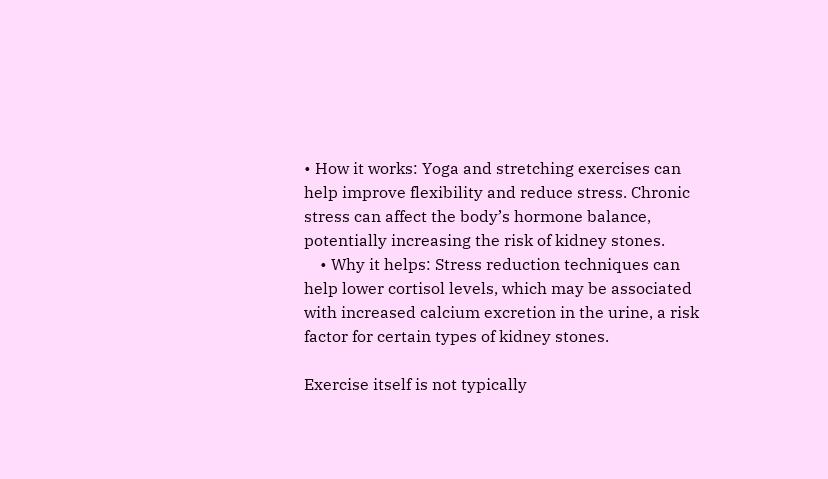• How it works: Yoga and stretching exercises can help improve flexibility and reduce stress. Chronic stress can affect the body’s hormone balance, potentially increasing the risk of kidney stones.
    • Why it helps: Stress reduction techniques can help lower cortisol levels, which may be associated with increased calcium excretion in the urine, a risk factor for certain types of kidney stones.

Exercise itself is not typically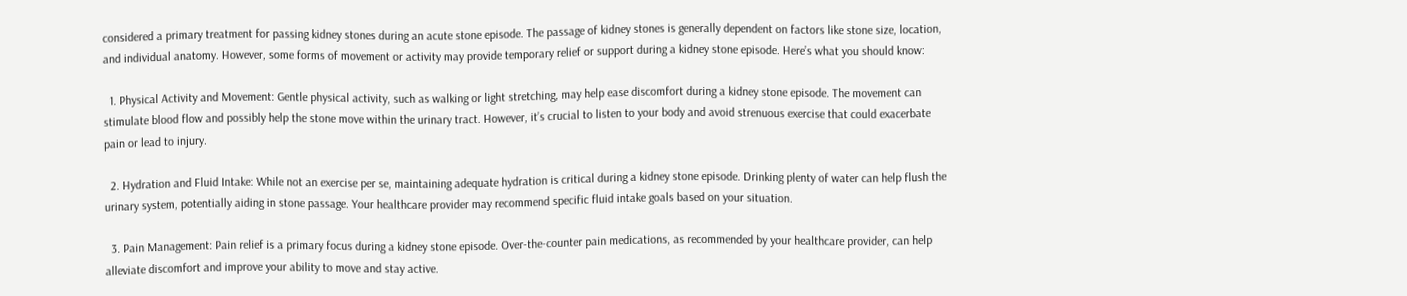considered a primary treatment for passing kidney stones during an acute stone episode. The passage of kidney stones is generally dependent on factors like stone size, location, and individual anatomy. However, some forms of movement or activity may provide temporary relief or support during a kidney stone episode. Here’s what you should know:

  1. Physical Activity and Movement: Gentle physical activity, such as walking or light stretching, may help ease discomfort during a kidney stone episode. The movement can stimulate blood flow and possibly help the stone move within the urinary tract. However, it’s crucial to listen to your body and avoid strenuous exercise that could exacerbate pain or lead to injury.

  2. Hydration and Fluid Intake: While not an exercise per se, maintaining adequate hydration is critical during a kidney stone episode. Drinking plenty of water can help flush the urinary system, potentially aiding in stone passage. Your healthcare provider may recommend specific fluid intake goals based on your situation.

  3. Pain Management: Pain relief is a primary focus during a kidney stone episode. Over-the-counter pain medications, as recommended by your healthcare provider, can help alleviate discomfort and improve your ability to move and stay active.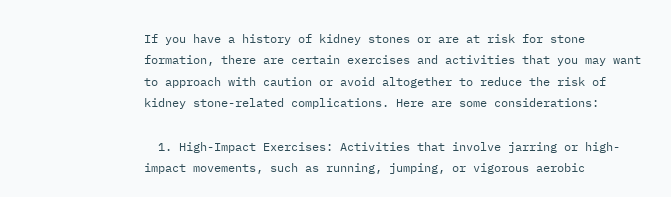If you have a history of kidney stones or are at risk for stone formation, there are certain exercises and activities that you may want to approach with caution or avoid altogether to reduce the risk of kidney stone-related complications. Here are some considerations:

  1. High-Impact Exercises: Activities that involve jarring or high-impact movements, such as running, jumping, or vigorous aerobic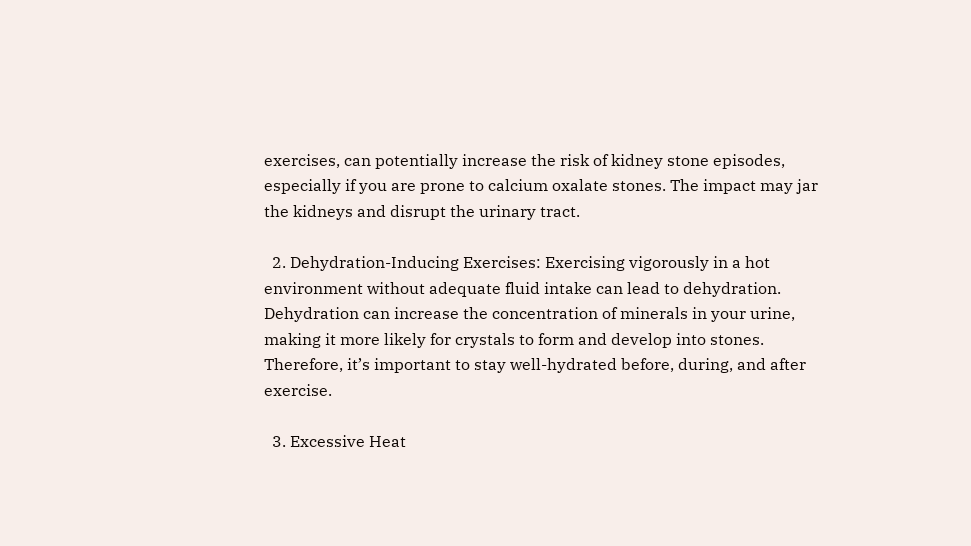exercises, can potentially increase the risk of kidney stone episodes, especially if you are prone to calcium oxalate stones. The impact may jar the kidneys and disrupt the urinary tract.

  2. Dehydration-Inducing Exercises: Exercising vigorously in a hot environment without adequate fluid intake can lead to dehydration. Dehydration can increase the concentration of minerals in your urine, making it more likely for crystals to form and develop into stones. Therefore, it’s important to stay well-hydrated before, during, and after exercise.

  3. Excessive Heat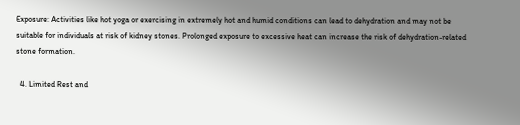Exposure: Activities like hot yoga or exercising in extremely hot and humid conditions can lead to dehydration and may not be suitable for individuals at risk of kidney stones. Prolonged exposure to excessive heat can increase the risk of dehydration-related stone formation.

  4. Limited Rest and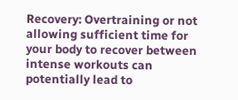Recovery: Overtraining or not allowing sufficient time for your body to recover between intense workouts can potentially lead to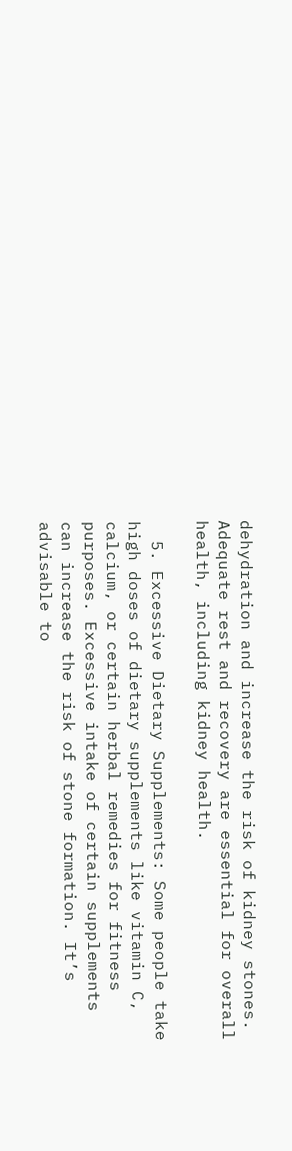dehydration and increase the risk of kidney stones. Adequate rest and recovery are essential for overall health, including kidney health.

  5. Excessive Dietary Supplements: Some people take high doses of dietary supplements like vitamin C, calcium, or certain herbal remedies for fitness purposes. Excessive intake of certain supplements can increase the risk of stone formation. It’s advisable to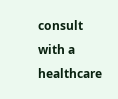consult with a healthcare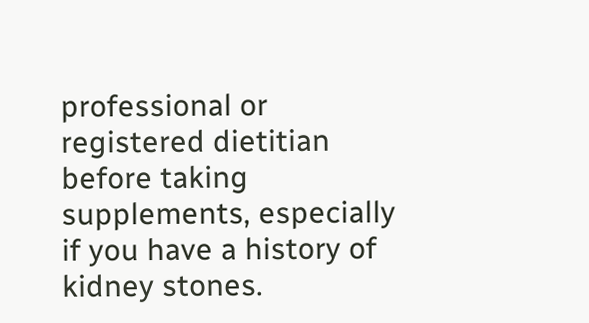professional or registered dietitian before taking supplements, especially if you have a history of kidney stones.